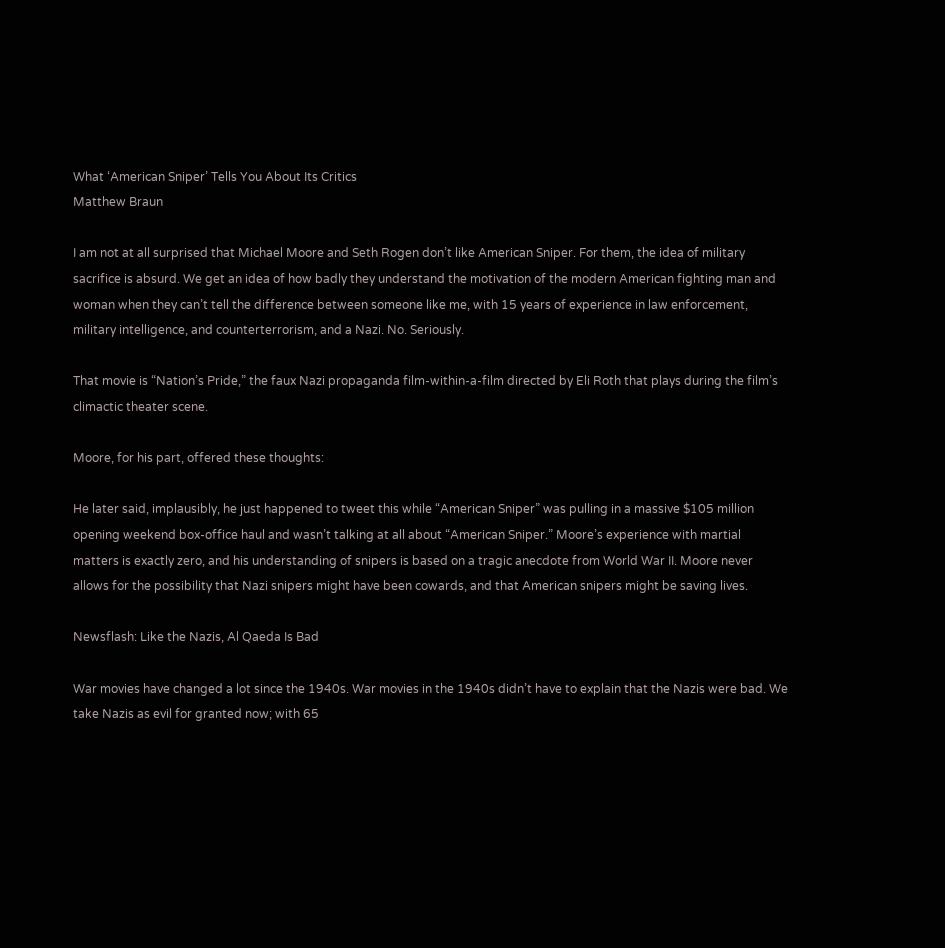What ‘American Sniper’ Tells You About Its Critics
Matthew Braun

I am not at all surprised that Michael Moore and Seth Rogen don’t like American Sniper. For them, the idea of military sacrifice is absurd. We get an idea of how badly they understand the motivation of the modern American fighting man and woman when they can’t tell the difference between someone like me, with 15 years of experience in law enforcement, military intelligence, and counterterrorism, and a Nazi. No. Seriously.

That movie is “Nation’s Pride,” the faux Nazi propaganda film-within-a-film directed by Eli Roth that plays during the film’s climactic theater scene.

Moore, for his part, offered these thoughts:

He later said, implausibly, he just happened to tweet this while “American Sniper” was pulling in a massive $105 million opening weekend box-office haul and wasn’t talking at all about “American Sniper.” Moore’s experience with martial matters is exactly zero, and his understanding of snipers is based on a tragic anecdote from World War II. Moore never allows for the possibility that Nazi snipers might have been cowards, and that American snipers might be saving lives.

Newsflash: Like the Nazis, Al Qaeda Is Bad

War movies have changed a lot since the 1940s. War movies in the 1940s didn’t have to explain that the Nazis were bad. We take Nazis as evil for granted now; with 65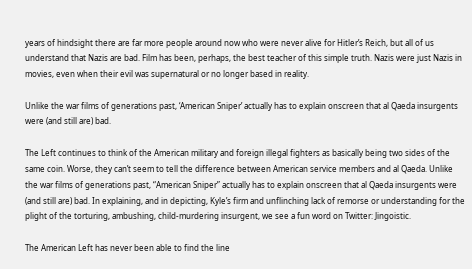years of hindsight there are far more people around now who were never alive for Hitler’s Reich, but all of us understand that Nazis are bad. Film has been, perhaps, the best teacher of this simple truth. Nazis were just Nazis in movies, even when their evil was supernatural or no longer based in reality.

Unlike the war films of generations past, ‘American Sniper’ actually has to explain onscreen that al Qaeda insurgents were (and still are) bad.

The Left continues to think of the American military and foreign illegal fighters as basically being two sides of the same coin. Worse, they can’t seem to tell the difference between American service members and al Qaeda. Unlike the war films of generations past, “American Sniper” actually has to explain onscreen that al Qaeda insurgents were (and still are) bad. In explaining, and in depicting, Kyle’s firm and unflinching lack of remorse or understanding for the plight of the torturing, ambushing, child-murdering insurgent, we see a fun word on Twitter: Jingoistic.

The American Left has never been able to find the line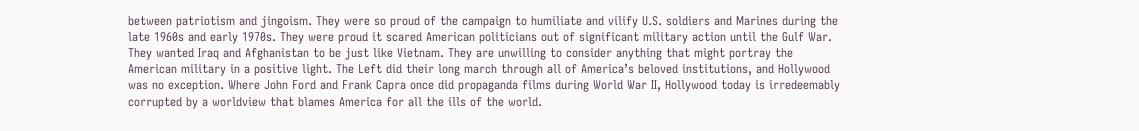between patriotism and jingoism. They were so proud of the campaign to humiliate and vilify U.S. soldiers and Marines during the late 1960s and early 1970s. They were proud it scared American politicians out of significant military action until the Gulf War. They wanted Iraq and Afghanistan to be just like Vietnam. They are unwilling to consider anything that might portray the American military in a positive light. The Left did their long march through all of America’s beloved institutions, and Hollywood was no exception. Where John Ford and Frank Capra once did propaganda films during World War II, Hollywood today is irredeemably corrupted by a worldview that blames America for all the ills of the world.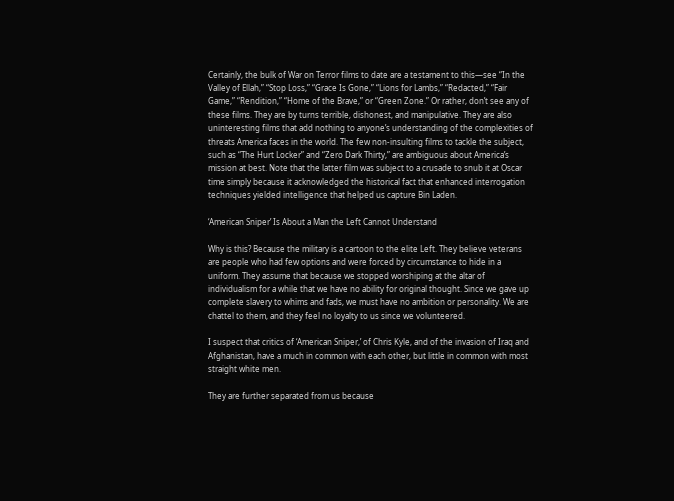Certainly, the bulk of War on Terror films to date are a testament to this—see “In the Valley of Ellah,” “Stop Loss,” “Grace Is Gone,” “Lions for Lambs,” “Redacted,” “Fair Game,” “Rendition,” “Home of the Brave,” or “Green Zone.” Or rather, don’t see any of these films. They are by turns terrible, dishonest, and manipulative. They are also uninteresting films that add nothing to anyone’s understanding of the complexities of threats America faces in the world. The few non-insulting films to tackle the subject, such as “The Hurt Locker” and “Zero Dark Thirty,” are ambiguous about America’s mission at best. Note that the latter film was subject to a crusade to snub it at Oscar time simply because it acknowledged the historical fact that enhanced interrogation techniques yielded intelligence that helped us capture Bin Laden.

‘American Sniper’ Is About a Man the Left Cannot Understand

Why is this? Because the military is a cartoon to the elite Left. They believe veterans are people who had few options and were forced by circumstance to hide in a uniform. They assume that because we stopped worshiping at the altar of individualism for a while that we have no ability for original thought. Since we gave up complete slavery to whims and fads, we must have no ambition or personality. We are chattel to them, and they feel no loyalty to us since we volunteered.

I suspect that critics of ‘American Sniper,’ of Chris Kyle, and of the invasion of Iraq and Afghanistan, have a much in common with each other, but little in common with most straight white men.

They are further separated from us because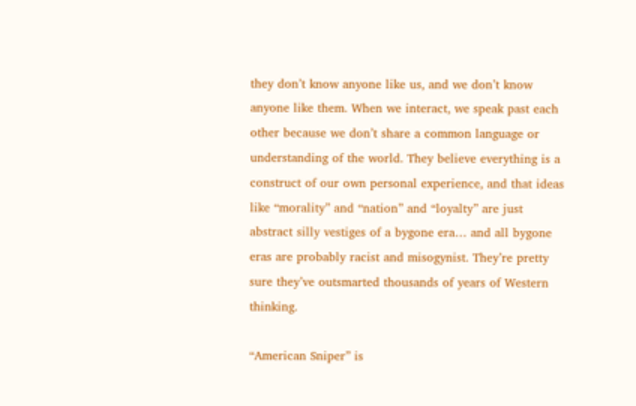they don’t know anyone like us, and we don’t know anyone like them. When we interact, we speak past each other because we don’t share a common language or understanding of the world. They believe everything is a construct of our own personal experience, and that ideas like “morality” and “nation” and “loyalty” are just abstract silly vestiges of a bygone era… and all bygone eras are probably racist and misogynist. They’re pretty sure they’ve outsmarted thousands of years of Western thinking.

“American Sniper” is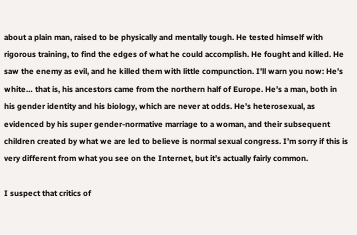about a plain man, raised to be physically and mentally tough. He tested himself with rigorous training, to find the edges of what he could accomplish. He fought and killed. He saw the enemy as evil, and he killed them with little compunction. I’ll warn you now: He’s white… that is, his ancestors came from the northern half of Europe. He’s a man, both in his gender identity and his biology, which are never at odds. He’s heterosexual, as evidenced by his super gender-normative marriage to a woman, and their subsequent children created by what we are led to believe is normal sexual congress. I’m sorry if this is very different from what you see on the Internet, but it’s actually fairly common.

I suspect that critics of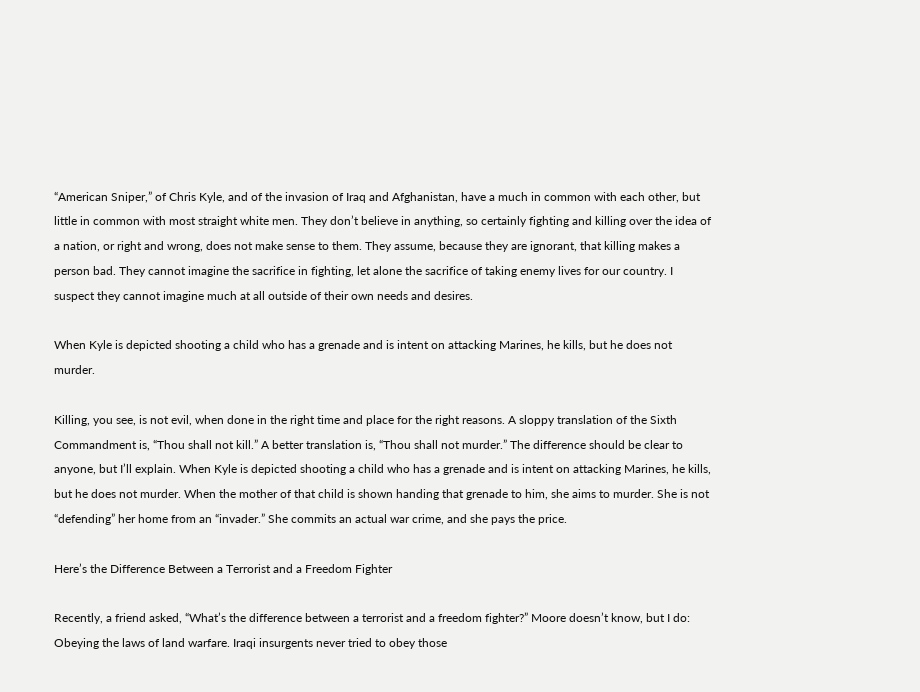“American Sniper,” of Chris Kyle, and of the invasion of Iraq and Afghanistan, have a much in common with each other, but little in common with most straight white men. They don’t believe in anything, so certainly fighting and killing over the idea of a nation, or right and wrong, does not make sense to them. They assume, because they are ignorant, that killing makes a person bad. They cannot imagine the sacrifice in fighting, let alone the sacrifice of taking enemy lives for our country. I suspect they cannot imagine much at all outside of their own needs and desires.

When Kyle is depicted shooting a child who has a grenade and is intent on attacking Marines, he kills, but he does not murder.

Killing, you see, is not evil, when done in the right time and place for the right reasons. A sloppy translation of the Sixth Commandment is, “Thou shall not kill.” A better translation is, “Thou shall not murder.” The difference should be clear to anyone, but I’ll explain. When Kyle is depicted shooting a child who has a grenade and is intent on attacking Marines, he kills, but he does not murder. When the mother of that child is shown handing that grenade to him, she aims to murder. She is not “defending” her home from an “invader.” She commits an actual war crime, and she pays the price.

Here’s the Difference Between a Terrorist and a Freedom Fighter

Recently, a friend asked, “What’s the difference between a terrorist and a freedom fighter?” Moore doesn’t know, but I do: Obeying the laws of land warfare. Iraqi insurgents never tried to obey those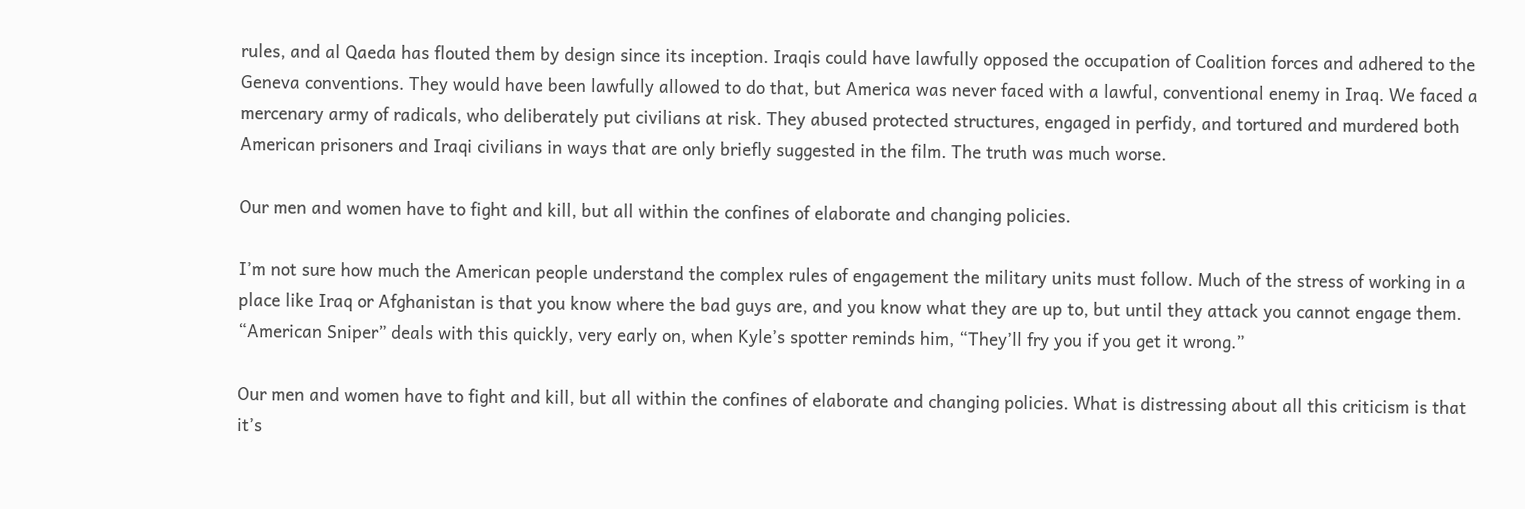rules, and al Qaeda has flouted them by design since its inception. Iraqis could have lawfully opposed the occupation of Coalition forces and adhered to the Geneva conventions. They would have been lawfully allowed to do that, but America was never faced with a lawful, conventional enemy in Iraq. We faced a mercenary army of radicals, who deliberately put civilians at risk. They abused protected structures, engaged in perfidy, and tortured and murdered both American prisoners and Iraqi civilians in ways that are only briefly suggested in the film. The truth was much worse.

Our men and women have to fight and kill, but all within the confines of elaborate and changing policies.

I’m not sure how much the American people understand the complex rules of engagement the military units must follow. Much of the stress of working in a place like Iraq or Afghanistan is that you know where the bad guys are, and you know what they are up to, but until they attack you cannot engage them. “American Sniper” deals with this quickly, very early on, when Kyle’s spotter reminds him, “They’ll fry you if you get it wrong.”

Our men and women have to fight and kill, but all within the confines of elaborate and changing policies. What is distressing about all this criticism is that it’s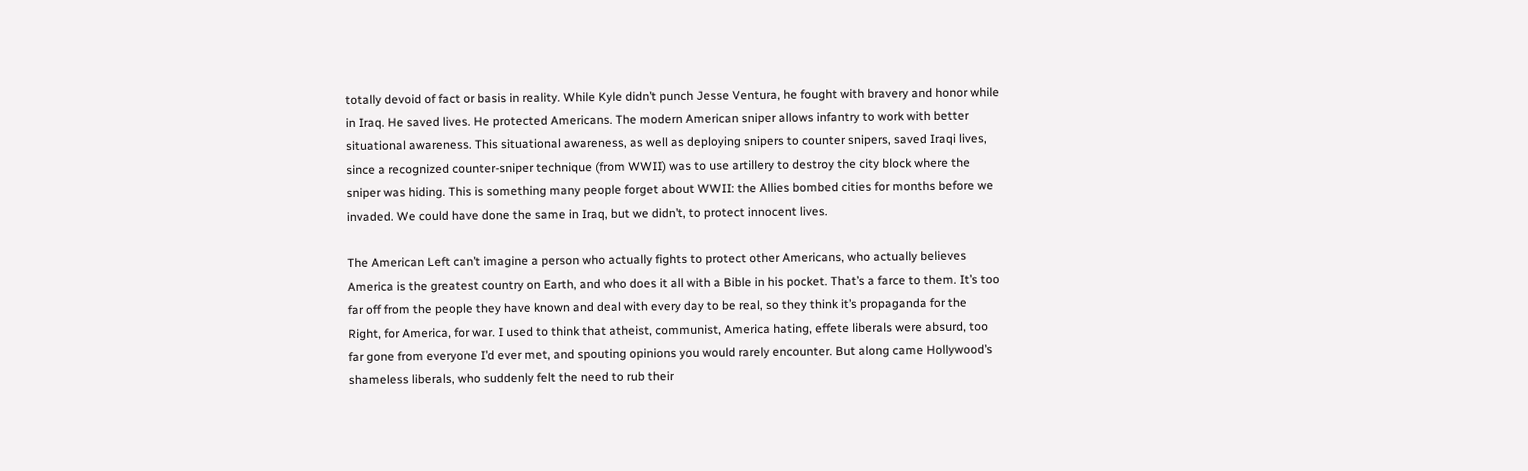totally devoid of fact or basis in reality. While Kyle didn’t punch Jesse Ventura, he fought with bravery and honor while in Iraq. He saved lives. He protected Americans. The modern American sniper allows infantry to work with better situational awareness. This situational awareness, as well as deploying snipers to counter snipers, saved Iraqi lives, since a recognized counter-sniper technique (from WWII) was to use artillery to destroy the city block where the sniper was hiding. This is something many people forget about WWII: the Allies bombed cities for months before we invaded. We could have done the same in Iraq, but we didn’t, to protect innocent lives.

The American Left can’t imagine a person who actually fights to protect other Americans, who actually believes America is the greatest country on Earth, and who does it all with a Bible in his pocket. That’s a farce to them. It’s too far off from the people they have known and deal with every day to be real, so they think it’s propaganda for the Right, for America, for war. I used to think that atheist, communist, America hating, effete liberals were absurd, too far gone from everyone I’d ever met, and spouting opinions you would rarely encounter. But along came Hollywood’s shameless liberals, who suddenly felt the need to rub their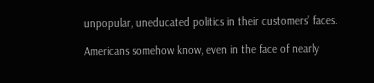unpopular, uneducated politics in their customers’ faces.

Americans somehow know, even in the face of nearly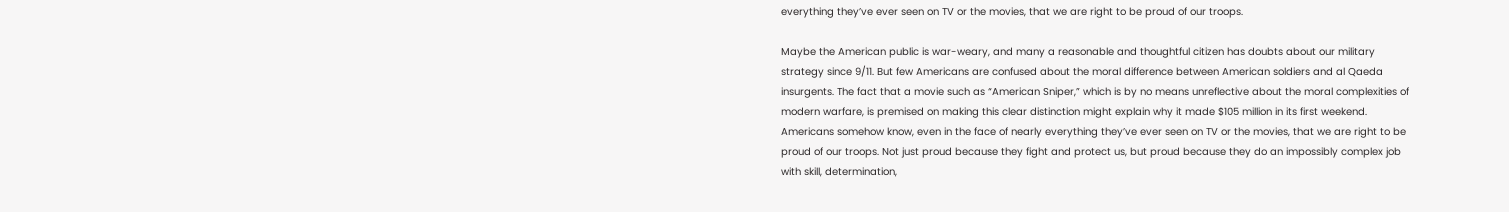everything they’ve ever seen on TV or the movies, that we are right to be proud of our troops.

Maybe the American public is war-weary, and many a reasonable and thoughtful citizen has doubts about our military strategy since 9/11. But few Americans are confused about the moral difference between American soldiers and al Qaeda insurgents. The fact that a movie such as “American Sniper,” which is by no means unreflective about the moral complexities of modern warfare, is premised on making this clear distinction might explain why it made $105 million in its first weekend. Americans somehow know, even in the face of nearly everything they’ve ever seen on TV or the movies, that we are right to be proud of our troops. Not just proud because they fight and protect us, but proud because they do an impossibly complex job with skill, determination,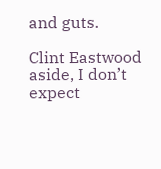and guts.

Clint Eastwood aside, I don’t expect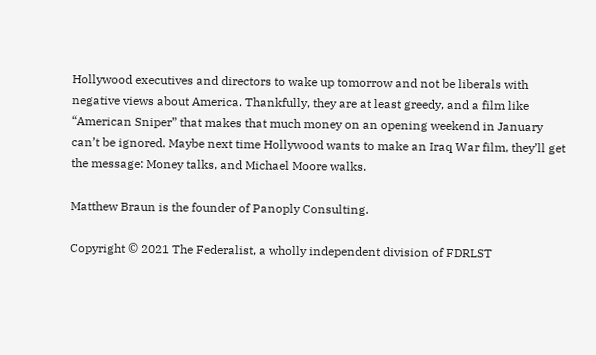Hollywood executives and directors to wake up tomorrow and not be liberals with negative views about America. Thankfully, they are at least greedy, and a film like “American Sniper” that makes that much money on an opening weekend in January can’t be ignored. Maybe next time Hollywood wants to make an Iraq War film, they’ll get the message: Money talks, and Michael Moore walks.

Matthew Braun is the founder of Panoply Consulting.

Copyright © 2021 The Federalist, a wholly independent division of FDRLST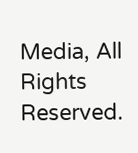Media, All Rights Reserved.